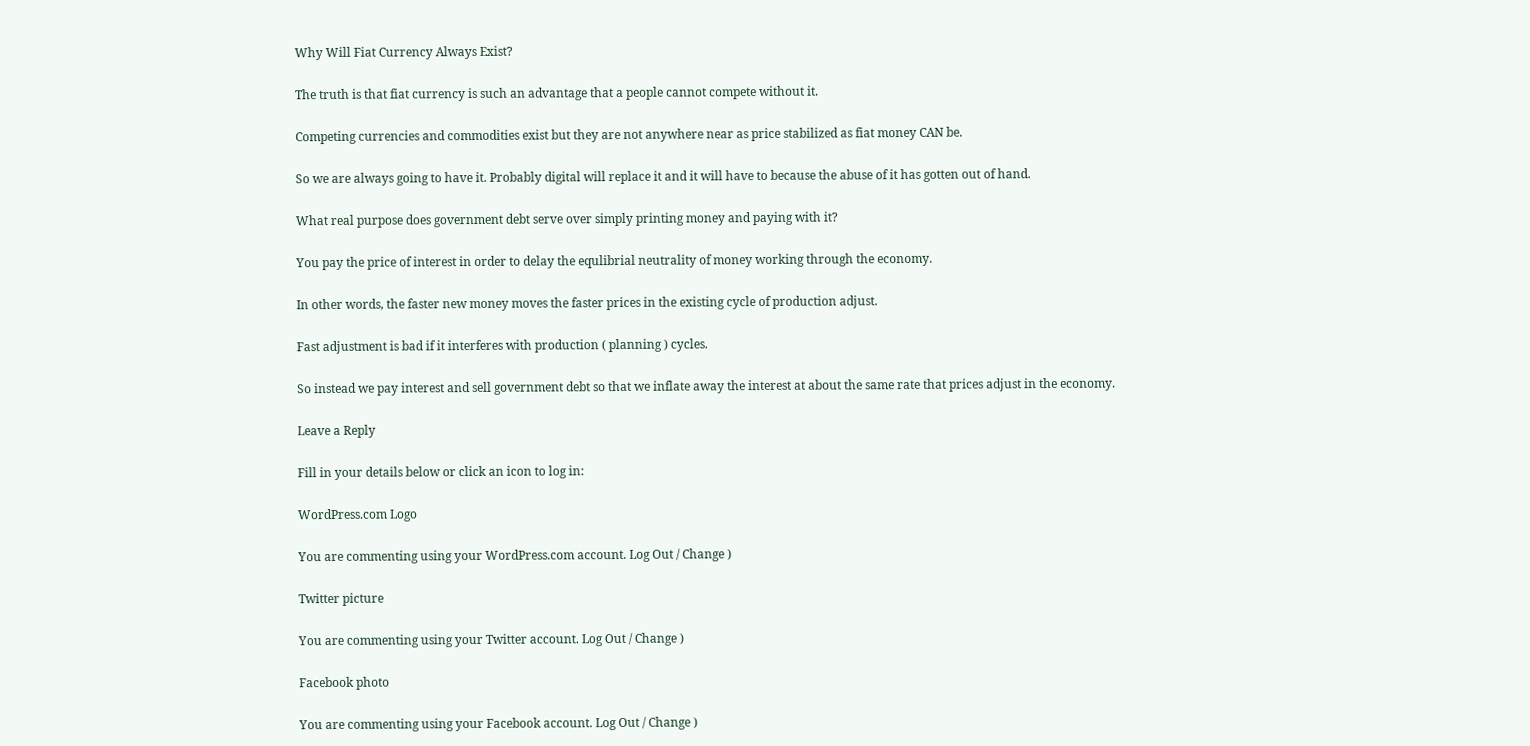Why Will Fiat Currency Always Exist?

The truth is that fiat currency is such an advantage that a people cannot compete without it.

Competing currencies and commodities exist but they are not anywhere near as price stabilized as fiat money CAN be.

So we are always going to have it. Probably digital will replace it and it will have to because the abuse of it has gotten out of hand.

What real purpose does government debt serve over simply printing money and paying with it?

You pay the price of interest in order to delay the equlibrial neutrality of money working through the economy.

In other words, the faster new money moves the faster prices in the existing cycle of production adjust.

Fast adjustment is bad if it interferes with production ( planning ) cycles.

So instead we pay interest and sell government debt so that we inflate away the interest at about the same rate that prices adjust in the economy.

Leave a Reply

Fill in your details below or click an icon to log in:

WordPress.com Logo

You are commenting using your WordPress.com account. Log Out / Change )

Twitter picture

You are commenting using your Twitter account. Log Out / Change )

Facebook photo

You are commenting using your Facebook account. Log Out / Change )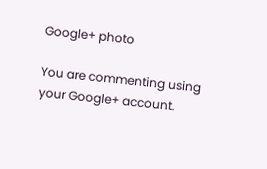Google+ photo

You are commenting using your Google+ account.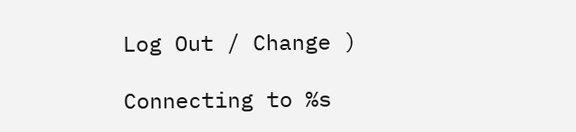Log Out / Change )

Connecting to %s